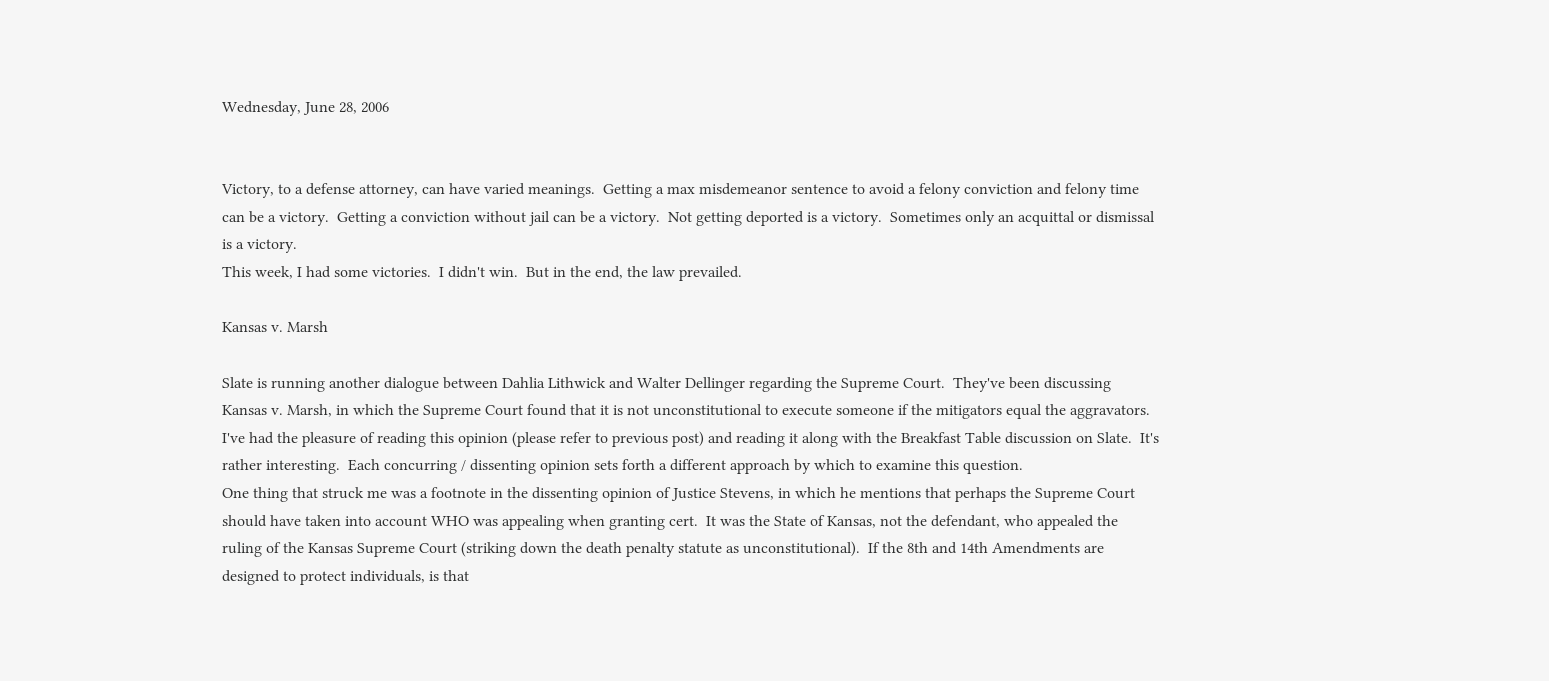Wednesday, June 28, 2006


Victory, to a defense attorney, can have varied meanings.  Getting a max misdemeanor sentence to avoid a felony conviction and felony time can be a victory.  Getting a conviction without jail can be a victory.  Not getting deported is a victory.  Sometimes only an acquittal or dismissal is a victory.
This week, I had some victories.  I didn't win.  But in the end, the law prevailed.

Kansas v. Marsh

Slate is running another dialogue between Dahlia Lithwick and Walter Dellinger regarding the Supreme Court.  They've been discussing Kansas v. Marsh, in which the Supreme Court found that it is not unconstitutional to execute someone if the mitigators equal the aggravators.
I've had the pleasure of reading this opinion (please refer to previous post) and reading it along with the Breakfast Table discussion on Slate.  It's rather interesting.  Each concurring / dissenting opinion sets forth a different approach by which to examine this question.
One thing that struck me was a footnote in the dissenting opinion of Justice Stevens, in which he mentions that perhaps the Supreme Court should have taken into account WHO was appealing when granting cert.  It was the State of Kansas, not the defendant, who appealed the ruling of the Kansas Supreme Court (striking down the death penalty statute as unconstitutional).  If the 8th and 14th Amendments are designed to protect individuals, is that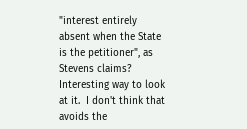"interest entirely absent when the State is the petitioner", as Stevens claims?  Interesting way to look at it.  I don't think that avoids the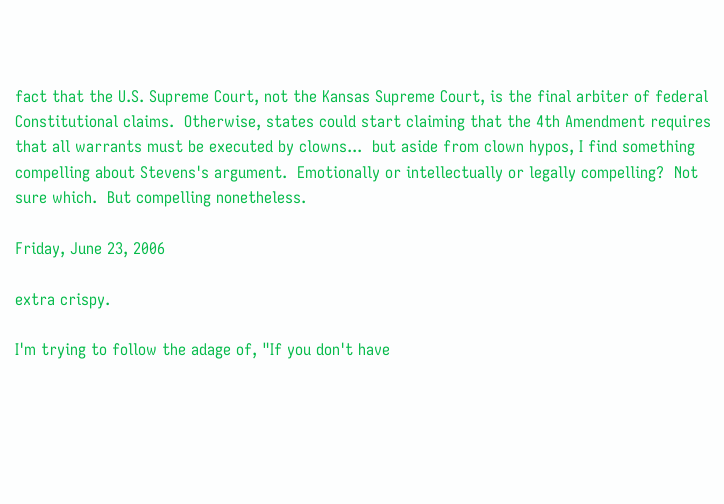fact that the U.S. Supreme Court, not the Kansas Supreme Court, is the final arbiter of federal Constitutional claims.  Otherwise, states could start claiming that the 4th Amendment requires that all warrants must be executed by clowns...  but aside from clown hypos, I find something compelling about Stevens's argument.  Emotionally or intellectually or legally compelling?  Not sure which.  But compelling nonetheless.

Friday, June 23, 2006

extra crispy.

I'm trying to follow the adage of, "If you don't have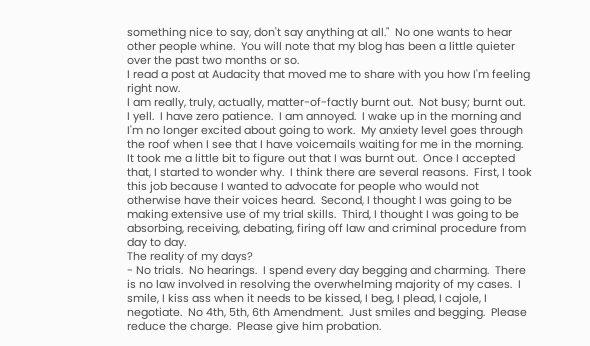something nice to say, don't say anything at all."  No one wants to hear other people whine.  You will note that my blog has been a little quieter over the past two months or so.
I read a post at Audacity that moved me to share with you how I'm feeling right now.
I am really, truly, actually, matter-of-factly burnt out.  Not busy; burnt out.  I yell.  I have zero patience.  I am annoyed.  I wake up in the morning and I'm no longer excited about going to work.  My anxiety level goes through the roof when I see that I have voicemails waiting for me in the morning.
It took me a little bit to figure out that I was burnt out.  Once I accepted that, I started to wonder why.  I think there are several reasons.  First, I took this job because I wanted to advocate for people who would not otherwise have their voices heard.  Second, I thought I was going to be making extensive use of my trial skills.  Third, I thought I was going to be absorbing, receiving, debating, firing off law and criminal procedure from day to day.
The reality of my days?
- No trials.  No hearings.  I spend every day begging and charming.  There is no law involved in resolving the overwhelming majority of my cases.  I smile, I kiss ass when it needs to be kissed, I beg, I plead, I cajole, I negotiate.  No 4th, 5th, 6th Amendment.  Just smiles and begging.  Please reduce the charge.  Please give him probation.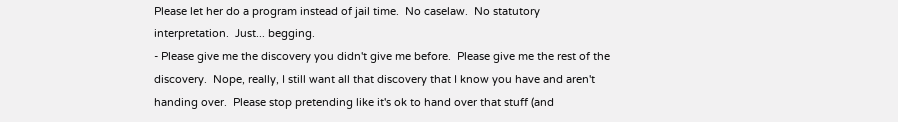Please let her do a program instead of jail time.  No caselaw.  No statutory interpretation.  Just... begging.
- Please give me the discovery you didn't give me before.  Please give me the rest of the discovery.  Nope, really, I still want all that discovery that I know you have and aren't handing over.  Please stop pretending like it's ok to hand over that stuff (and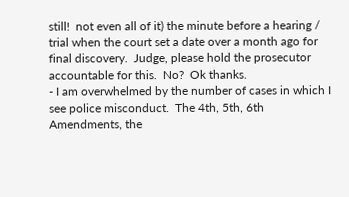still!  not even all of it) the minute before a hearing / trial when the court set a date over a month ago for final discovery.  Judge, please hold the prosecutor accountable for this.  No?  Ok thanks.
- I am overwhelmed by the number of cases in which I see police misconduct.  The 4th, 5th, 6th Amendments, the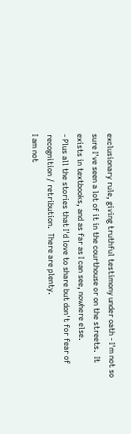exclusionary rule, giving truthful testimony under oath - I'm not so sure I've seen a lot of it in the courthouse or on the streets.  It exists in textbooks, and as far as I can see, nowhere else.
- Plus all the stories that I'd love to share but don't for fear of recognition / retribution.  There are plenty.
I am not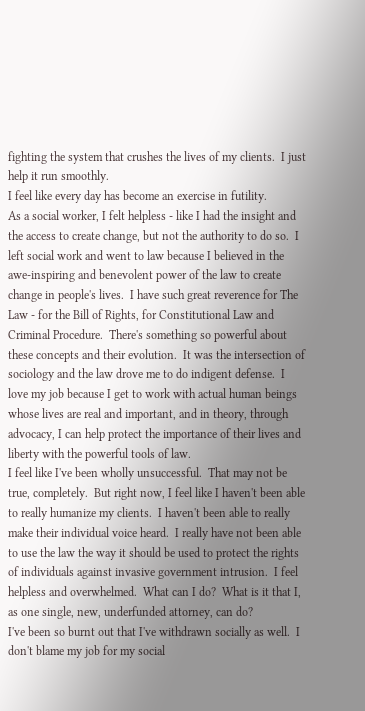fighting the system that crushes the lives of my clients.  I just help it run smoothly.
I feel like every day has become an exercise in futility.
As a social worker, I felt helpless - like I had the insight and the access to create change, but not the authority to do so.  I left social work and went to law because I believed in the awe-inspiring and benevolent power of the law to create change in people's lives.  I have such great reverence for The Law - for the Bill of Rights, for Constitutional Law and Criminal Procedure.  There's something so powerful about these concepts and their evolution.  It was the intersection of sociology and the law drove me to do indigent defense.  I love my job because I get to work with actual human beings whose lives are real and important, and in theory, through advocacy, I can help protect the importance of their lives and liberty with the powerful tools of law.
I feel like I've been wholly unsuccessful.  That may not be true, completely.  But right now, I feel like I haven't been able to really humanize my clients.  I haven't been able to really make their individual voice heard.  I really have not been able to use the law the way it should be used to protect the rights of individuals against invasive government intrusion.  I feel helpless and overwhelmed.  What can I do?  What is it that I, as one single, new, underfunded attorney, can do?
I've been so burnt out that I've withdrawn socially as well.  I don't blame my job for my social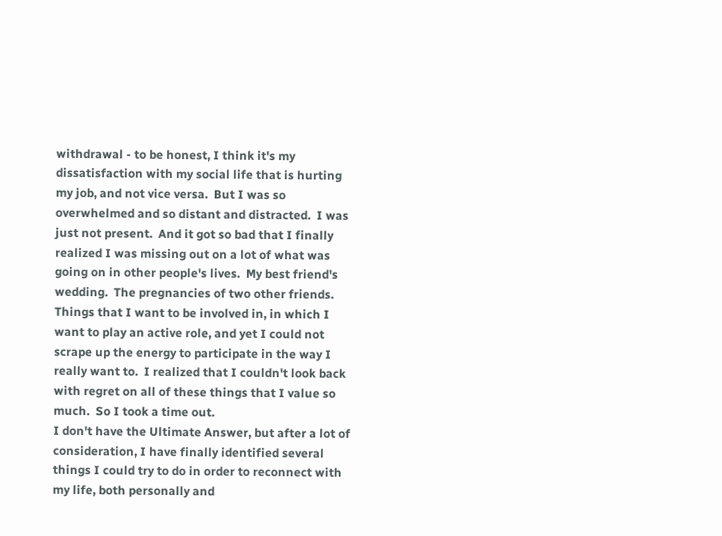withdrawal - to be honest, I think it's my dissatisfaction with my social life that is hurting my job, and not vice versa.  But I was so overwhelmed and so distant and distracted.  I was just not present.  And it got so bad that I finally realized I was missing out on a lot of what was going on in other people's lives.  My best friend's wedding.  The pregnancies of two other friends.  Things that I want to be involved in, in which I want to play an active role, and yet I could not scrape up the energy to participate in the way I really want to.  I realized that I couldn't look back with regret on all of these things that I value so much.  So I took a time out.
I don't have the Ultimate Answer, but after a lot of consideration, I have finally identified several things I could try to do in order to reconnect with my life, both personally and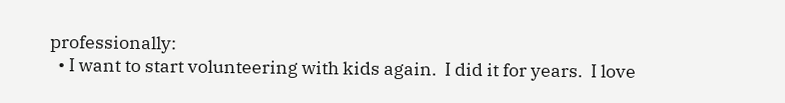professionally:
  • I want to start volunteering with kids again.  I did it for years.  I love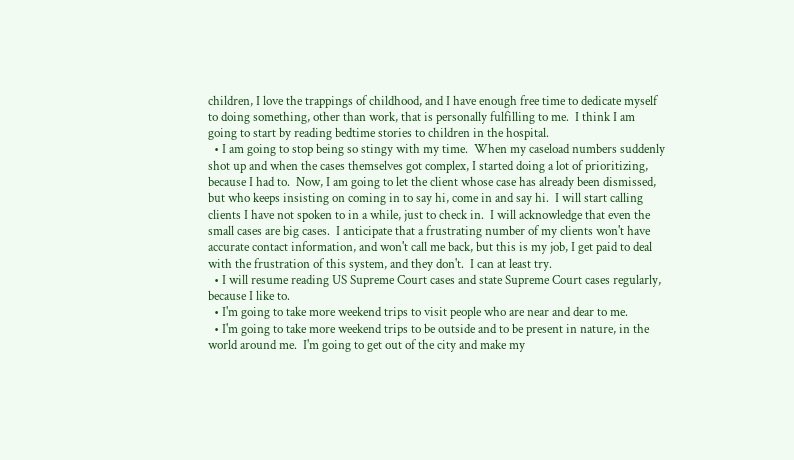children, I love the trappings of childhood, and I have enough free time to dedicate myself to doing something, other than work, that is personally fulfilling to me.  I think I am going to start by reading bedtime stories to children in the hospital.
  • I am going to stop being so stingy with my time.  When my caseload numbers suddenly shot up and when the cases themselves got complex, I started doing a lot of prioritizing, because I had to.  Now, I am going to let the client whose case has already been dismissed, but who keeps insisting on coming in to say hi, come in and say hi.  I will start calling clients I have not spoken to in a while, just to check in.  I will acknowledge that even the small cases are big cases.  I anticipate that a frustrating number of my clients won't have accurate contact information, and won't call me back, but this is my job, I get paid to deal with the frustration of this system, and they don't.  I can at least try.
  • I will resume reading US Supreme Court cases and state Supreme Court cases regularly, because I like to.
  • I'm going to take more weekend trips to visit people who are near and dear to me.
  • I'm going to take more weekend trips to be outside and to be present in nature, in the world around me.  I'm going to get out of the city and make my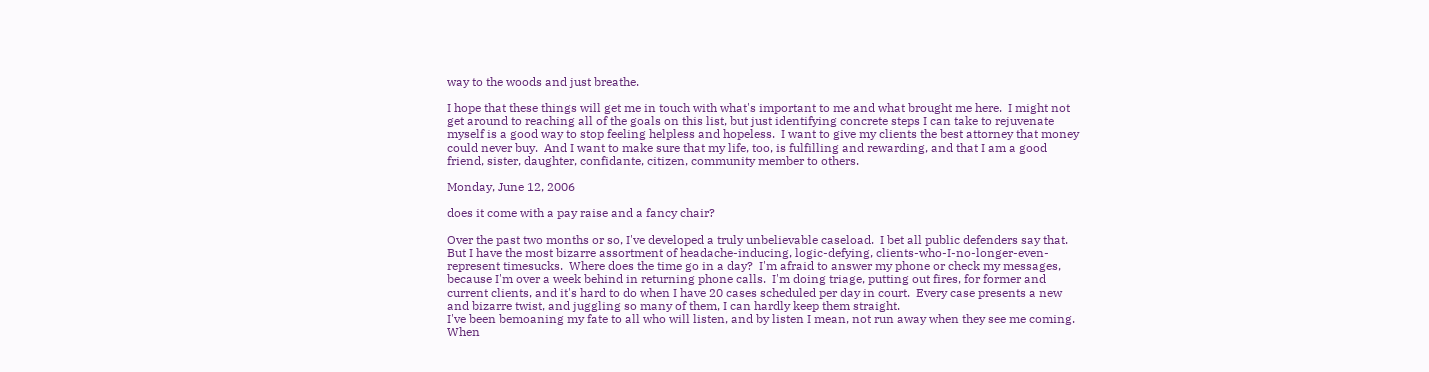way to the woods and just breathe.

I hope that these things will get me in touch with what's important to me and what brought me here.  I might not get around to reaching all of the goals on this list, but just identifying concrete steps I can take to rejuvenate myself is a good way to stop feeling helpless and hopeless.  I want to give my clients the best attorney that money could never buy.  And I want to make sure that my life, too, is fulfilling and rewarding, and that I am a good friend, sister, daughter, confidante, citizen, community member to others.

Monday, June 12, 2006

does it come with a pay raise and a fancy chair?

Over the past two months or so, I've developed a truly unbelievable caseload.  I bet all public defenders say that.  But I have the most bizarre assortment of headache-inducing, logic-defying, clients-who-I-no-longer-even-represent timesucks.  Where does the time go in a day?  I'm afraid to answer my phone or check my messages, because I'm over a week behind in returning phone calls.  I'm doing triage, putting out fires, for former and current clients, and it's hard to do when I have 20 cases scheduled per day in court.  Every case presents a new and bizarre twist, and juggling so many of them, I can hardly keep them straight.
I've been bemoaning my fate to all who will listen, and by listen I mean, not run away when they see me coming.  When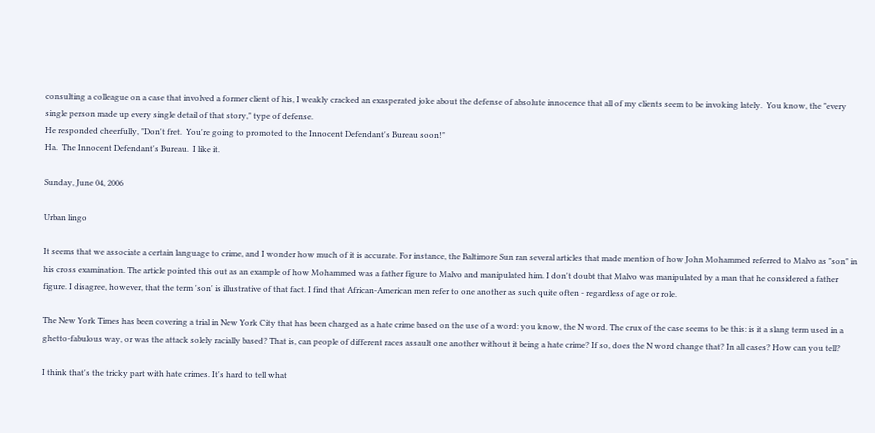consulting a colleague on a case that involved a former client of his, I weakly cracked an exasperated joke about the defense of absolute innocence that all of my clients seem to be invoking lately.  You know, the "every single person made up every single detail of that story," type of defense.
He responded cheerfully, "Don't fret.  You're going to promoted to the Innocent Defendant's Bureau soon!"
Ha.  The Innocent Defendant's Bureau.  I like it.

Sunday, June 04, 2006

Urban lingo

It seems that we associate a certain language to crime, and I wonder how much of it is accurate. For instance, the Baltimore Sun ran several articles that made mention of how John Mohammed referred to Malvo as "son" in his cross examination. The article pointed this out as an example of how Mohammed was a father figure to Malvo and manipulated him. I don't doubt that Malvo was manipulated by a man that he considered a father figure. I disagree, however, that the term 'son' is illustrative of that fact. I find that African-American men refer to one another as such quite often - regardless of age or role.

The New York Times has been covering a trial in New York City that has been charged as a hate crime based on the use of a word: you know, the N word. The crux of the case seems to be this: is it a slang term used in a ghetto-fabulous way, or was the attack solely racially based? That is, can people of different races assault one another without it being a hate crime? If so, does the N word change that? In all cases? How can you tell?

I think that's the tricky part with hate crimes. It's hard to tell what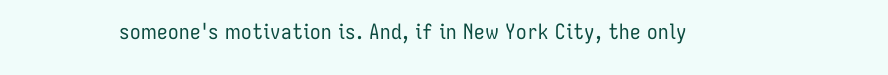someone's motivation is. And, if in New York City, the only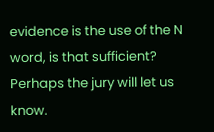evidence is the use of the N word, is that sufficient? Perhaps the jury will let us know.